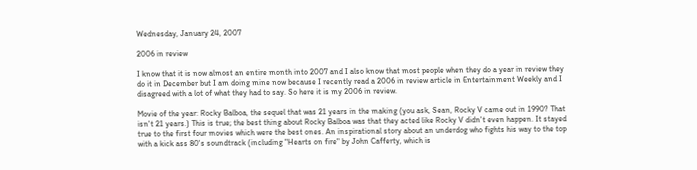Wednesday, January 24, 2007

2006 in review

I know that it is now almost an entire month into 2007 and I also know that most people when they do a year in review they do it in December but I am doing mine now because I recently read a 2006 in review article in Entertainment Weekly and I disagreed with a lot of what they had to say. So here it is my 2006 in review.

Movie of the year: Rocky Balboa, the sequel that was 21 years in the making (you ask, Sean, Rocky V came out in 1990? That isn't 21 years.) This is true; the best thing about Rocky Balboa was that they acted like Rocky V didn't even happen. It stayed true to the first four movies which were the best ones. An inspirational story about an underdog who fights his way to the top with a kick ass 80's soundtrack (including "Hearts on fire" by John Cafferty, which is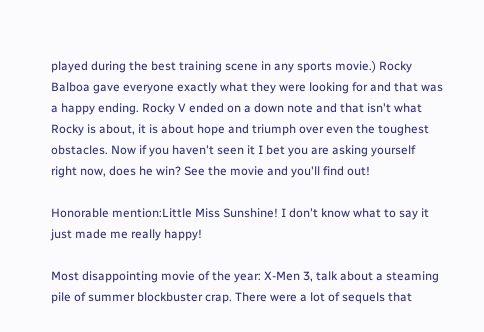played during the best training scene in any sports movie.) Rocky Balboa gave everyone exactly what they were looking for and that was a happy ending. Rocky V ended on a down note and that isn't what Rocky is about, it is about hope and triumph over even the toughest obstacles. Now if you haven't seen it I bet you are asking yourself right now, does he win? See the movie and you'll find out!

Honorable mention:Little Miss Sunshine! I don't know what to say it just made me really happy!

Most disappointing movie of the year: X-Men 3, talk about a steaming pile of summer blockbuster crap. There were a lot of sequels that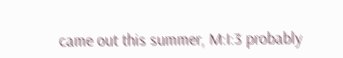came out this summer, M:I:3 probably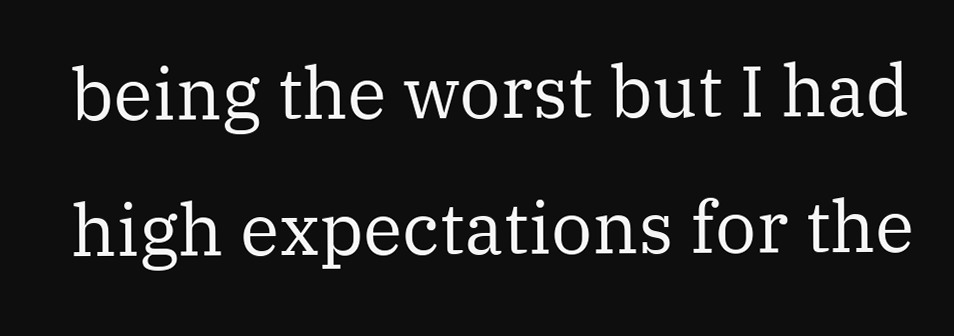being the worst but I had high expectations for the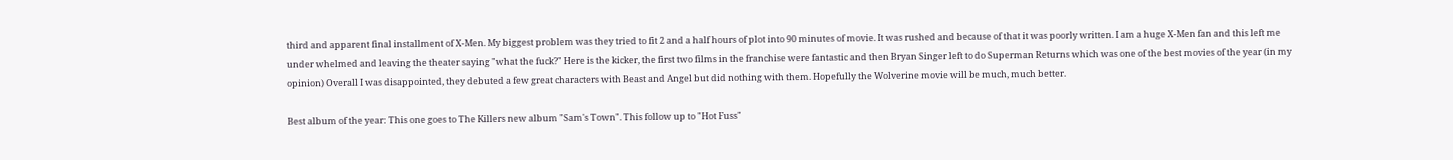third and apparent final installment of X-Men. My biggest problem was they tried to fit 2 and a half hours of plot into 90 minutes of movie. It was rushed and because of that it was poorly written. I am a huge X-Men fan and this left me under whelmed and leaving the theater saying "what the fuck?" Here is the kicker, the first two films in the franchise were fantastic and then Bryan Singer left to do Superman Returns which was one of the best movies of the year (in my opinion) Overall I was disappointed, they debuted a few great characters with Beast and Angel but did nothing with them. Hopefully the Wolverine movie will be much, much better.

Best album of the year: This one goes to The Killers new album "Sam's Town". This follow up to "Hot Fuss"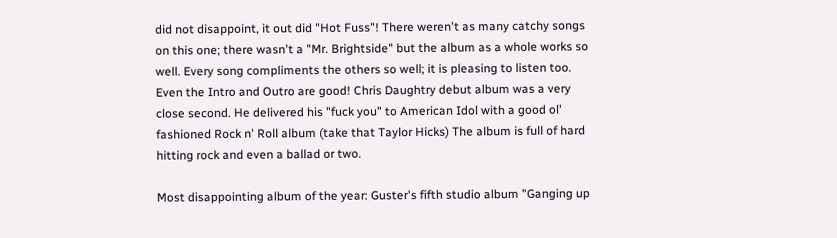did not disappoint, it out did "Hot Fuss"! There weren't as many catchy songs on this one; there wasn't a "Mr. Brightside" but the album as a whole works so well. Every song compliments the others so well; it is pleasing to listen too. Even the Intro and Outro are good! Chris Daughtry debut album was a very close second. He delivered his "fuck you" to American Idol with a good ol' fashioned Rock n' Roll album (take that Taylor Hicks) The album is full of hard hitting rock and even a ballad or two.

Most disappointing album of the year: Guster's fifth studio album "Ganging up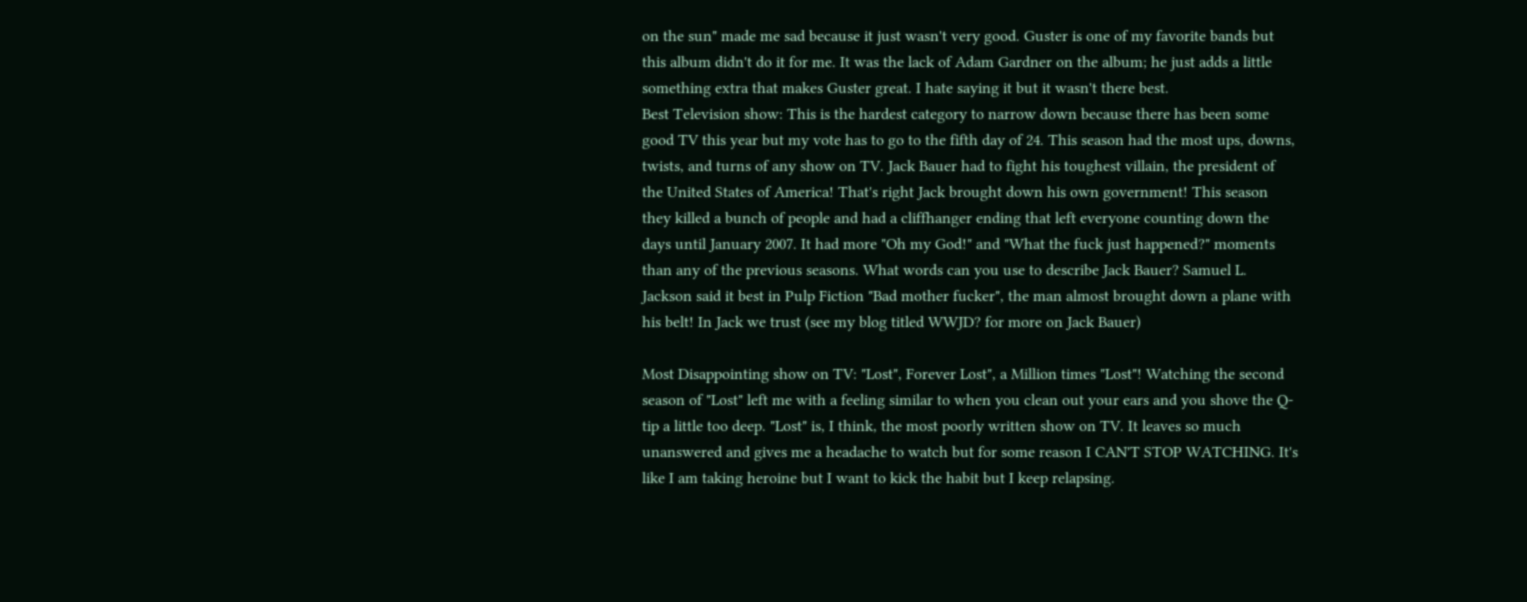on the sun" made me sad because it just wasn't very good. Guster is one of my favorite bands but this album didn't do it for me. It was the lack of Adam Gardner on the album; he just adds a little something extra that makes Guster great. I hate saying it but it wasn't there best.
Best Television show: This is the hardest category to narrow down because there has been some good TV this year but my vote has to go to the fifth day of 24. This season had the most ups, downs, twists, and turns of any show on TV. Jack Bauer had to fight his toughest villain, the president of the United States of America! That's right Jack brought down his own government! This season they killed a bunch of people and had a cliffhanger ending that left everyone counting down the days until January 2007. It had more "Oh my God!" and "What the fuck just happened?" moments than any of the previous seasons. What words can you use to describe Jack Bauer? Samuel L. Jackson said it best in Pulp Fiction "Bad mother fucker", the man almost brought down a plane with his belt! In Jack we trust (see my blog titled WWJD? for more on Jack Bauer)

Most Disappointing show on TV: "Lost", Forever Lost", a Million times "Lost"! Watching the second season of "Lost" left me with a feeling similar to when you clean out your ears and you shove the Q-tip a little too deep. "Lost" is, I think, the most poorly written show on TV. It leaves so much unanswered and gives me a headache to watch but for some reason I CAN'T STOP WATCHING. It's like I am taking heroine but I want to kick the habit but I keep relapsing.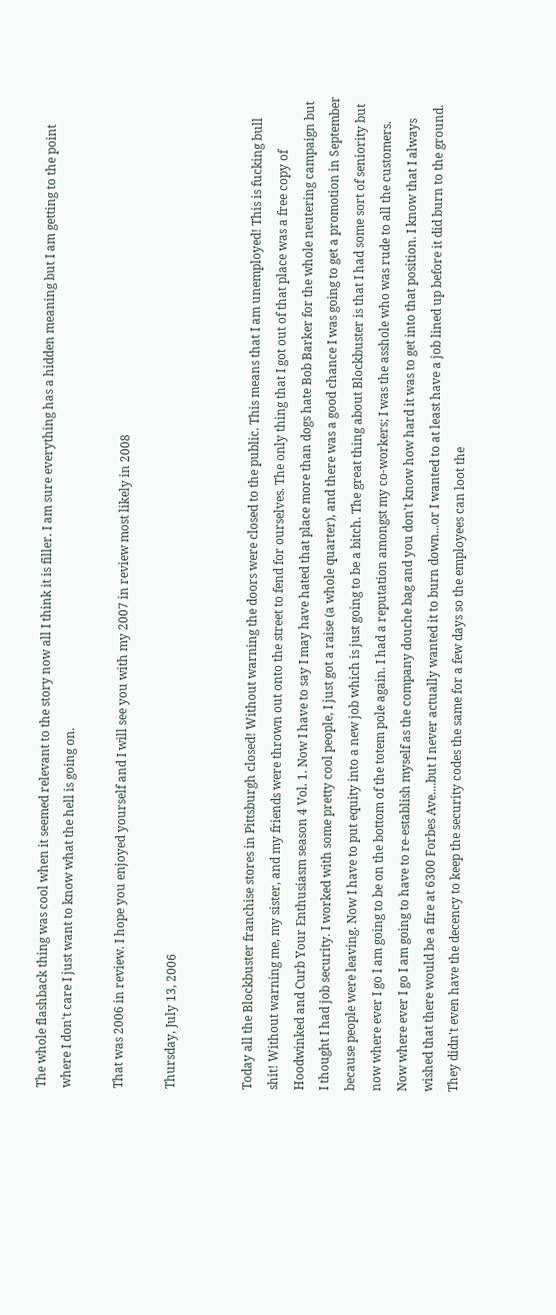The whole flashback thing was cool when it seemed relevant to the story now all I think it is filler. I am sure everything has a hidden meaning but I am getting to the point where I don't care I just want to know what the hell is going on.

That was 2006 in review. I hope you enjoyed yourself and I will see you with my 2007 in review most likely in 2008

Thursday, July 13, 2006


Today all the Blockbuster franchise stores in Pittsburgh closed! Without warning the doors were closed to the public. This means that I am unemployed! This is fucking bull shit! Without warning me, my sister, and my friends were thrown out onto the street to fend for ourselves. The only thing that I got out of that place was a free copy of Hoodwinked and Curb Your Enthusiasm season 4 Vol. 1. Now I have to say I may have hated that place more than dogs hate Bob Barker for the whole neutering campaign but I thought I had job security. I worked with some pretty cool people, I just got a raise (a whole quarter), and there was a good chance I was going to get a promotion in September because people were leaving. Now I have to put equity into a new job which is just going to be a bitch. The great thing about Blockbuster is that I had some sort of seniority but now where ever I go I am going to be on the bottom of the totem pole again. I had a reputation amongst my co-workers; I was the asshole who was rude to all the customers. Now where ever I go I am going to have to re-establish myself as the company douche bag and you don't know how hard it was to get into that position. I know that I always wished that there would be a fire at 6300 Forbes Ave....but I never actually wanted it to burn down...or I wanted to at least have a job lined up before it did burn to the ground. They didn't even have the decency to keep the security codes the same for a few days so the employees can loot the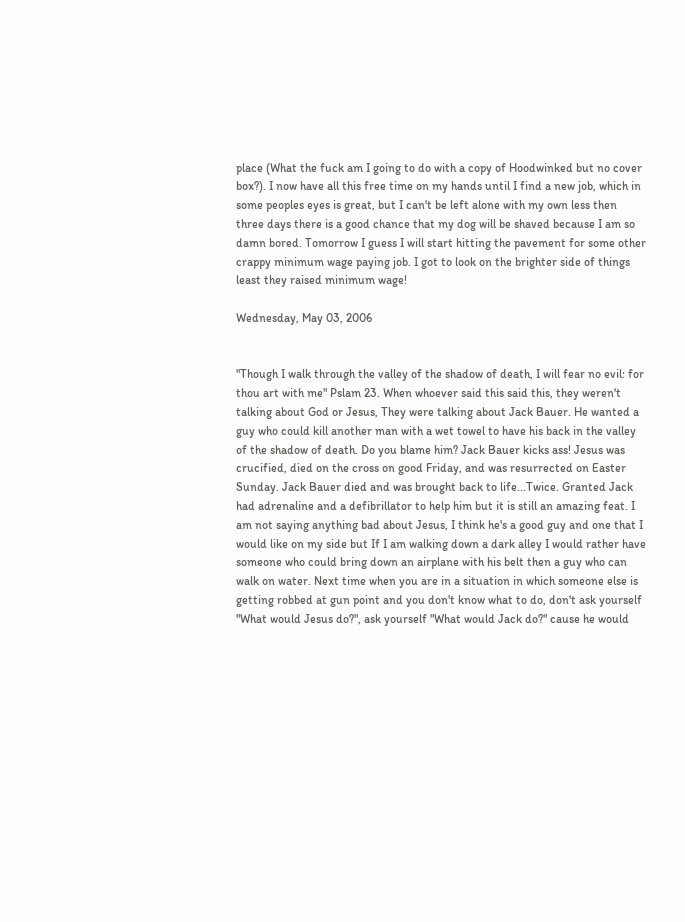place (What the fuck am I going to do with a copy of Hoodwinked but no cover box?). I now have all this free time on my hands until I find a new job, which in some peoples eyes is great, but I can't be left alone with my own less then three days there is a good chance that my dog will be shaved because I am so damn bored. Tomorrow I guess I will start hitting the pavement for some other crappy minimum wage paying job. I got to look on the brighter side of things least they raised minimum wage!

Wednesday, May 03, 2006


"Though I walk through the valley of the shadow of death, I will fear no evil: for thou art with me" Pslam 23. When whoever said this said this, they weren't talking about God or Jesus, They were talking about Jack Bauer. He wanted a guy who could kill another man with a wet towel to have his back in the valley of the shadow of death. Do you blame him? Jack Bauer kicks ass! Jesus was crucified, died on the cross on good Friday, and was resurrected on Easter Sunday. Jack Bauer died and was brought back to life...Twice. Granted Jack had adrenaline and a defibrillator to help him but it is still an amazing feat. I am not saying anything bad about Jesus, I think he's a good guy and one that I would like on my side but If I am walking down a dark alley I would rather have someone who could bring down an airplane with his belt then a guy who can walk on water. Next time when you are in a situation in which someone else is getting robbed at gun point and you don't know what to do, don't ask yourself "What would Jesus do?", ask yourself "What would Jack do?" cause he would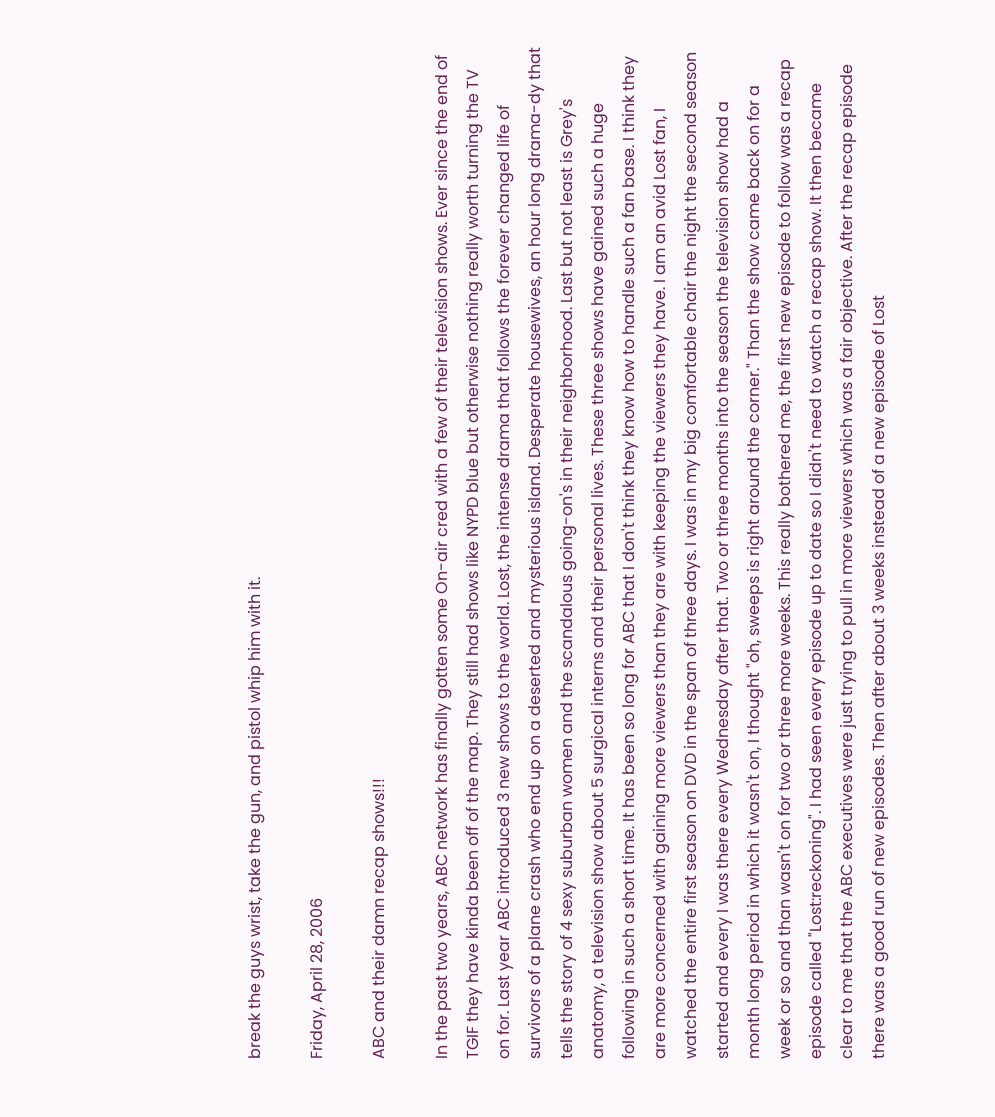break the guys wrist, take the gun, and pistol whip him with it.

Friday, April 28, 2006

ABC and their damn recap shows!!!

In the past two years, ABC network has finally gotten some On-air cred with a few of their television shows. Ever since the end of TGIF they have kinda been off of the map. They still had shows like NYPD blue but otherwise nothing really worth turning the TV on for. Last year ABC introduced 3 new shows to the world. Lost, the intense drama that follows the forever changed life of survivors of a plane crash who end up on a deserted and mysterious island. Desperate housewives, an hour long drama-dy that tells the story of 4 sexy suburban women and the scandalous going-on's in their neighborhood. Last but not least is Grey's anatomy, a television show about 5 surgical interns and their personal lives. These three shows have gained such a huge following in such a short time. It has been so long for ABC that I don't think they know how to handle such a fan base. I think they are more concerned with gaining more viewers than they are with keeping the viewers they have. I am an avid Lost fan, I watched the entire first season on DVD in the span of three days. I was in my big comfortable chair the night the second season started and every I was there every Wednesday after that. Two or three months into the season the television show had a month long period in which it wasn't on, I thought "oh, sweeps is right around the corner." Than the show came back on for a week or so and than wasn't on for two or three more weeks. This really bothered me, the first new episode to follow was a recap episode called "Lost:reckoning". I had seen every episode up to date so I didn't need to watch a recap show. It then became clear to me that the ABC executives were just trying to pull in more viewers which was a fair objective. After the recap episode there was a good run of new episodes. Then after about 3 weeks instead of a new episode of Lost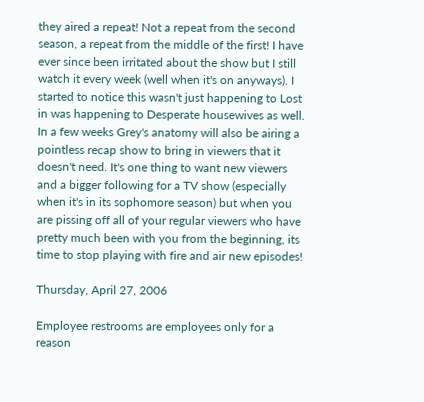they aired a repeat! Not a repeat from the second season, a repeat from the middle of the first! I have ever since been irritated about the show but I still watch it every week (well when it's on anyways). I started to notice this wasn't just happening to Lost in was happening to Desperate housewives as well. In a few weeks Grey's anatomy will also be airing a pointless recap show to bring in viewers that it doesn't need. It's one thing to want new viewers and a bigger following for a TV show (especially when it's in its sophomore season) but when you are pissing off all of your regular viewers who have pretty much been with you from the beginning, its time to stop playing with fire and air new episodes!

Thursday, April 27, 2006

Employee restrooms are employees only for a reason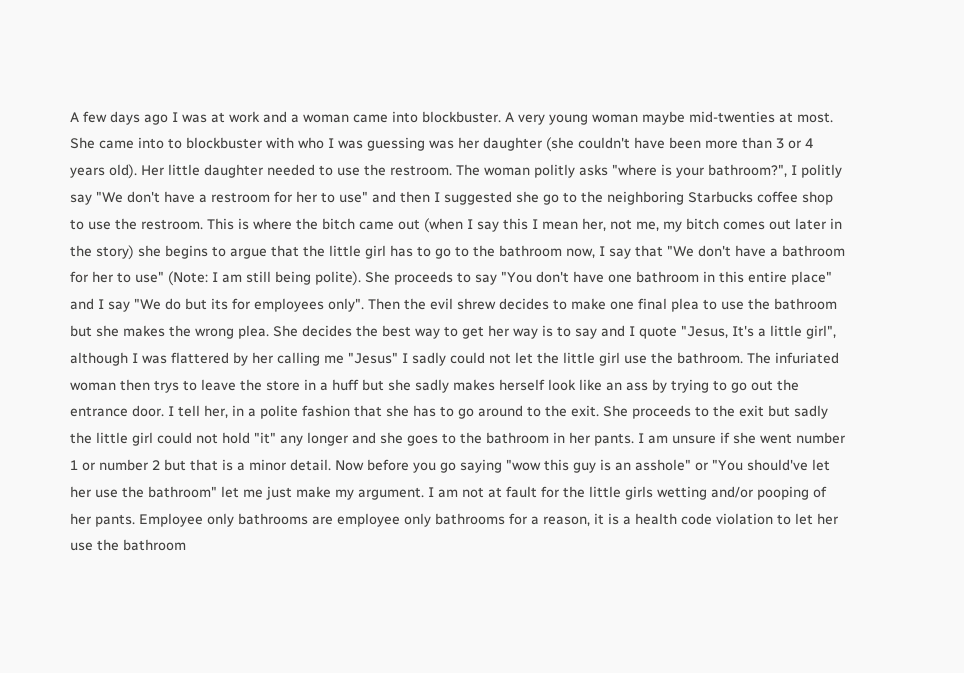A few days ago I was at work and a woman came into blockbuster. A very young woman maybe mid-twenties at most. She came into to blockbuster with who I was guessing was her daughter (she couldn't have been more than 3 or 4 years old). Her little daughter needed to use the restroom. The woman politly asks "where is your bathroom?", I politly say "We don't have a restroom for her to use" and then I suggested she go to the neighboring Starbucks coffee shop to use the restroom. This is where the bitch came out (when I say this I mean her, not me, my bitch comes out later in the story) she begins to argue that the little girl has to go to the bathroom now, I say that "We don't have a bathroom for her to use" (Note: I am still being polite). She proceeds to say "You don't have one bathroom in this entire place" and I say "We do but its for employees only". Then the evil shrew decides to make one final plea to use the bathroom but she makes the wrong plea. She decides the best way to get her way is to say and I quote "Jesus, It's a little girl", although I was flattered by her calling me "Jesus" I sadly could not let the little girl use the bathroom. The infuriated woman then trys to leave the store in a huff but she sadly makes herself look like an ass by trying to go out the entrance door. I tell her, in a polite fashion that she has to go around to the exit. She proceeds to the exit but sadly the little girl could not hold "it" any longer and she goes to the bathroom in her pants. I am unsure if she went number 1 or number 2 but that is a minor detail. Now before you go saying "wow this guy is an asshole" or "You should've let her use the bathroom" let me just make my argument. I am not at fault for the little girls wetting and/or pooping of her pants. Employee only bathrooms are employee only bathrooms for a reason, it is a health code violation to let her use the bathroom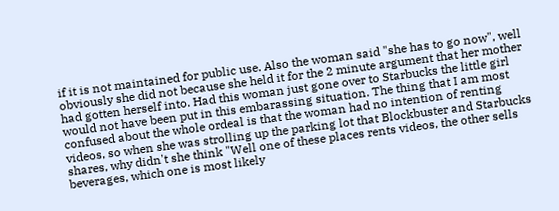if it is not maintained for public use. Also the woman said "she has to go now", well obviously she did not because she held it for the 2 minute argument that her mother had gotten herself into. Had this woman just gone over to Starbucks the little girl would not have been put in this embarassing situation. The thing that I am most confused about the whole ordeal is that the woman had no intention of renting videos, so when she was strolling up the parking lot that Blockbuster and Starbucks shares, why didn't she think "Well one of these places rents videos, the other sells beverages, which one is most likely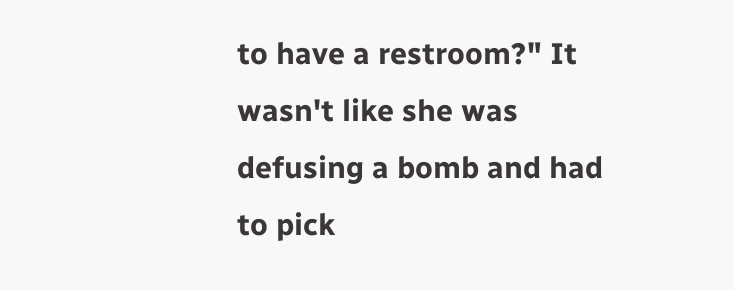to have a restroom?" It wasn't like she was defusing a bomb and had to pick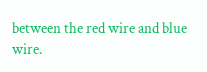between the red wire and blue wire.